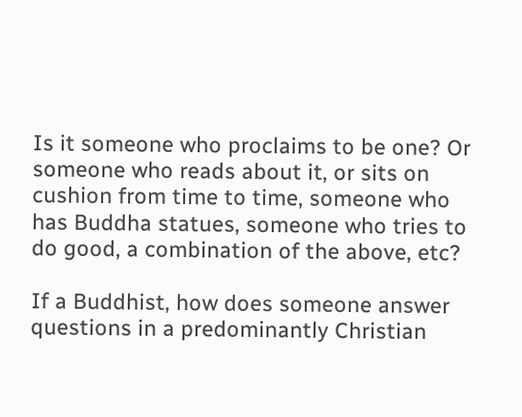Is it someone who proclaims to be one? Or someone who reads about it, or sits on cushion from time to time, someone who has Buddha statues, someone who tries to do good, a combination of the above, etc?

If a Buddhist, how does someone answer questions in a predominantly Christian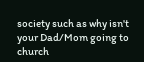society such as why isn't your Dad/Mom going to church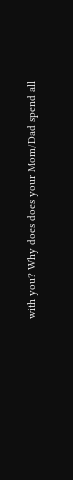with you? Why does does your Mom/Dad spend all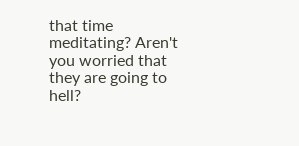that time meditating? Aren't you worried that they are going to hell?